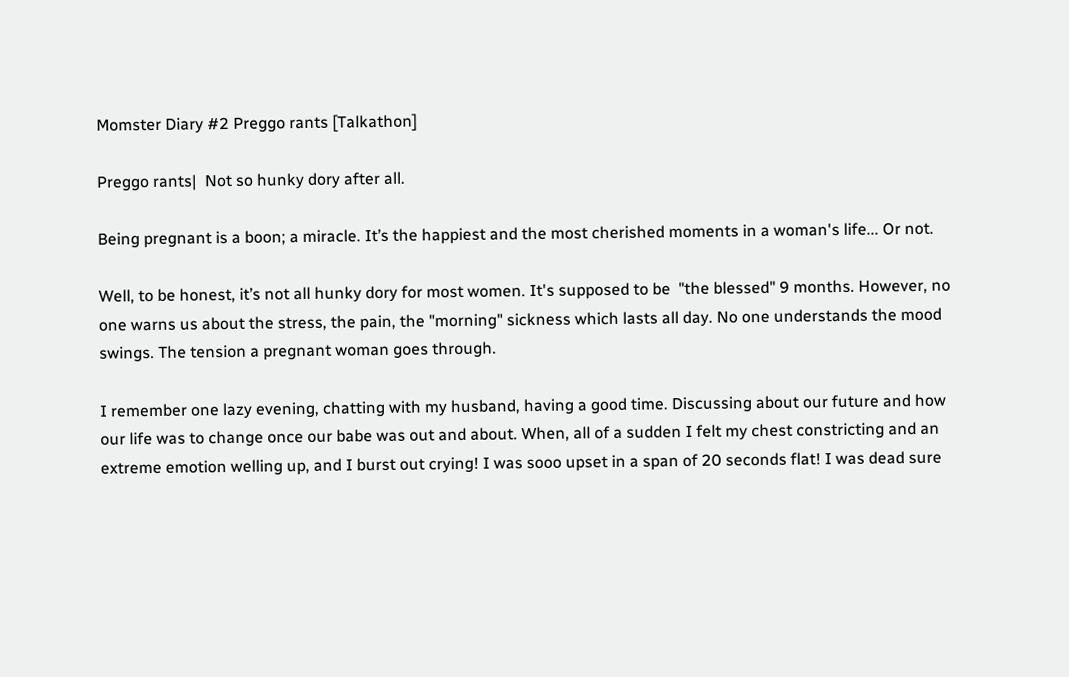Momster Diary #2 Preggo rants [Talkathon]

Preggo rants|  Not so hunky dory after all.

Being pregnant is a boon; a miracle. It’s the happiest and the most cherished moments in a woman's life... Or not.

Well, to be honest, it’s not all hunky dory for most women. It's supposed to be  "the blessed" 9 months. However, no one warns us about the stress, the pain, the "morning" sickness which lasts all day. No one understands the mood swings. The tension a pregnant woman goes through.

I remember one lazy evening, chatting with my husband, having a good time. Discussing about our future and how our life was to change once our babe was out and about. When, all of a sudden I felt my chest constricting and an extreme emotion welling up, and I burst out crying! I was sooo upset in a span of 20 seconds flat! I was dead sure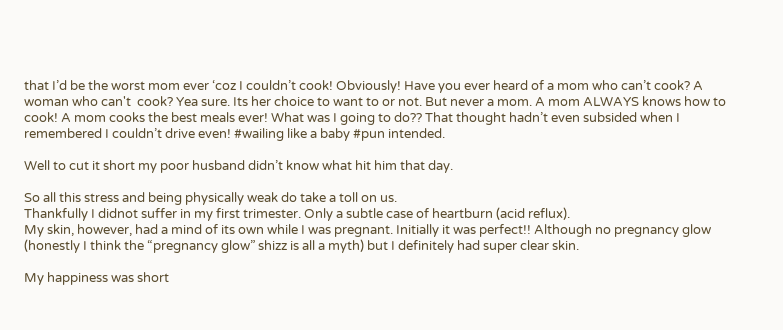that I’d be the worst mom ever ‘coz I couldn’t cook! Obviously! Have you ever heard of a mom who can’t cook? A woman who can't  cook? Yea sure. Its her choice to want to or not. But never a mom. A mom ALWAYS knows how to cook! A mom cooks the best meals ever! What was I going to do?? That thought hadn’t even subsided when I remembered I couldn’t drive even! #wailing like a baby #pun intended.

Well to cut it short my poor husband didn’t know what hit him that day.

So all this stress and being physically weak do take a toll on us.
Thankfully I didnot suffer in my first trimester. Only a subtle case of heartburn (acid reflux).
My skin, however, had a mind of its own while I was pregnant. Initially it was perfect!! Although no pregnancy glow (honestly I think the “pregnancy glow” shizz is all a myth) but I definitely had super clear skin.

My happiness was short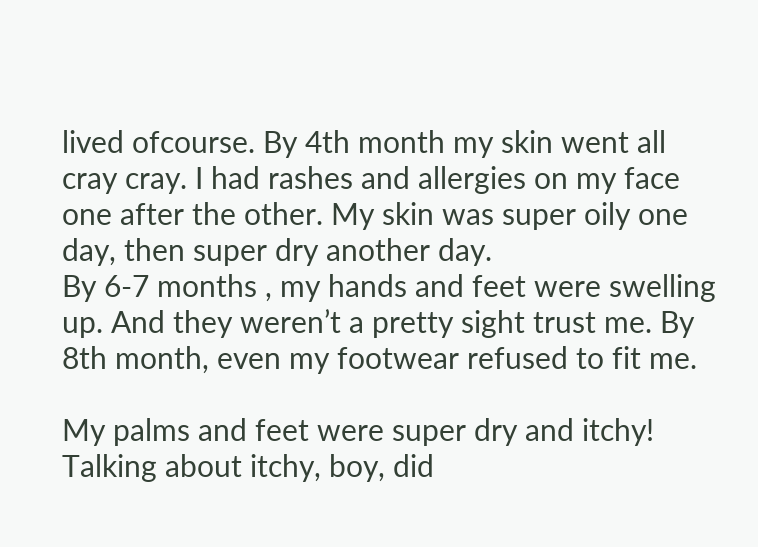lived ofcourse. By 4th month my skin went all cray cray. I had rashes and allergies on my face one after the other. My skin was super oily one day, then super dry another day.
By 6-7 months , my hands and feet were swelling  up. And they weren’t a pretty sight trust me. By 8th month, even my footwear refused to fit me.

My palms and feet were super dry and itchy! Talking about itchy, boy, did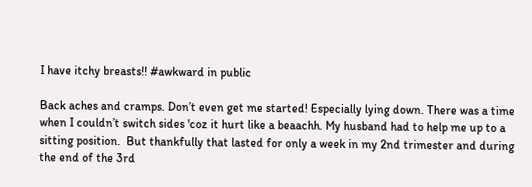I have itchy breasts!! #awkward in public

Back aches and cramps. Don’t even get me started! Especially lying down. There was a time when I couldn’t switch sides 'coz it hurt like a beaachh. My husband had to help me up to a sitting position.  But thankfully that lasted for only a week in my 2nd trimester and during the end of the 3rd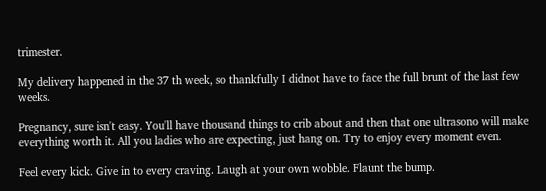trimester.

My delivery happened in the 37 th week, so thankfully I didnot have to face the full brunt of the last few weeks.

Pregnancy, sure isn't easy. You'll have thousand things to crib about and then that one ultrasono will make everything worth it. All you ladies who are expecting, just hang on. Try to enjoy every moment even.

Feel every kick. Give in to every craving. Laugh at your own wobble. Flaunt the bump.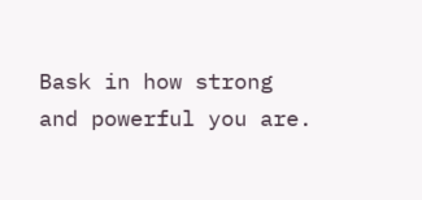Bask in how strong and powerful you are.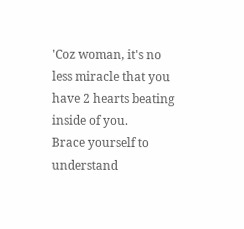'Coz woman, it's no less miracle that you have 2 hearts beating inside of you.
Brace yourself to understand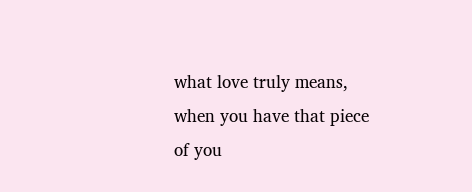what love truly means, when you have that piece of you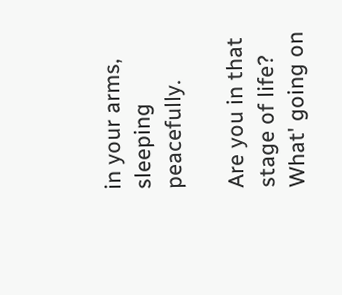in your arms, sleeping peacefully.

Are you in that stage of life? What' going on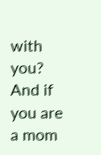with you? And if you are a mom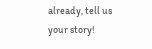already, tell us your story!